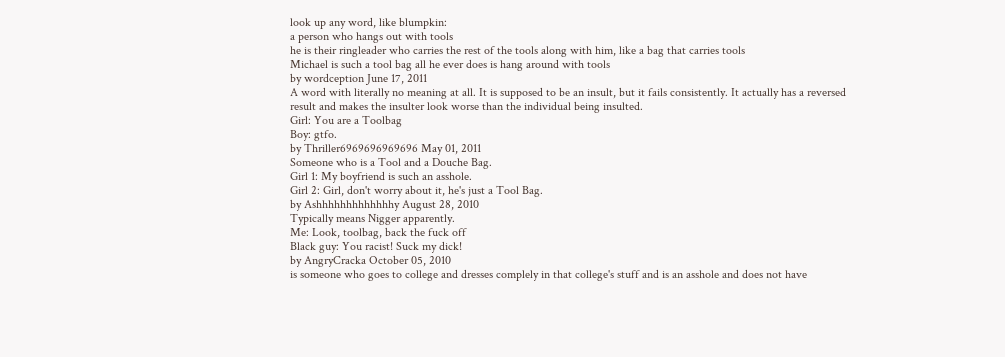look up any word, like blumpkin:
a person who hangs out with tools
he is their ringleader who carries the rest of the tools along with him, like a bag that carries tools
Michael is such a tool bag all he ever does is hang around with tools
by wordception June 17, 2011
A word with literally no meaning at all. It is supposed to be an insult, but it fails consistently. It actually has a reversed result and makes the insulter look worse than the individual being insulted.
Girl: You are a Toolbag
Boy: gtfo.
by Thriller6969696969696 May 01, 2011
Someone who is a Tool and a Douche Bag.
Girl 1: My boyfriend is such an asshole.
Girl 2: Girl, don't worry about it, he's just a Tool Bag.
by Ashhhhhhhhhhhhhy August 28, 2010
Typically means Nigger apparently.
Me: Look, toolbag, back the fuck off
Black guy: You racist! Suck my dick!
by AngryCracka October 05, 2010
is someone who goes to college and dresses complely in that college's stuff and is an asshole and does not have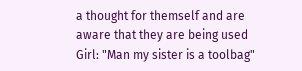a thought for themself and are aware that they are being used
Girl: "Man my sister is a toolbag"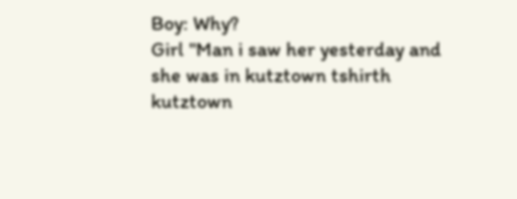Boy: Why?
Girl "Man i saw her yesterday and she was in kutztown tshirth kutztown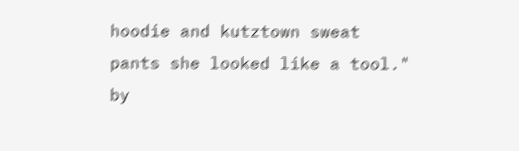hoodie and kutztown sweat pants she looked like a tool."
by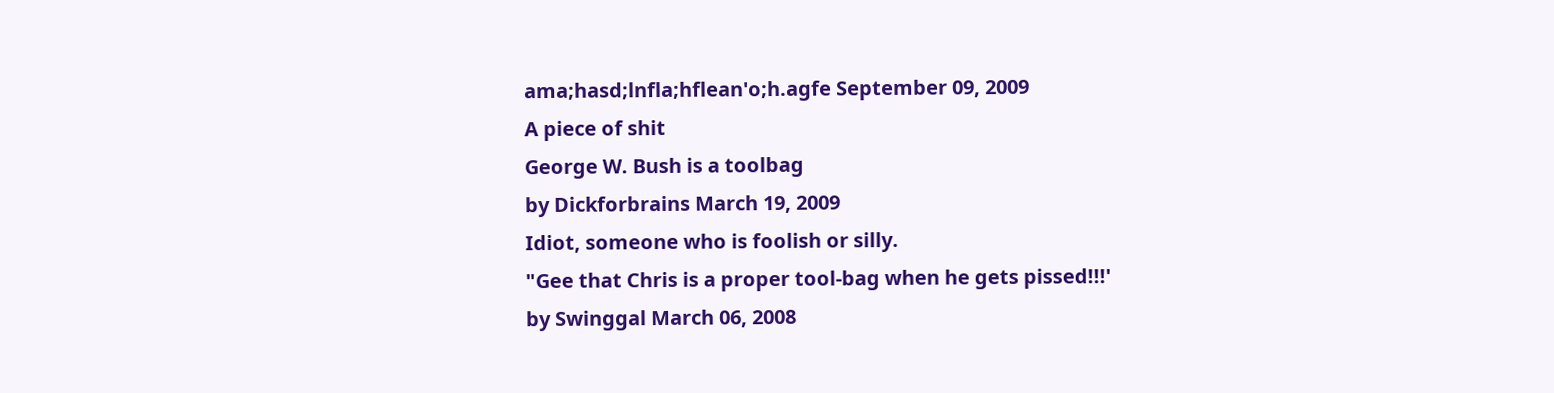ama;hasd;lnfla;hflean'o;h.agfe September 09, 2009
A piece of shit
George W. Bush is a toolbag
by Dickforbrains March 19, 2009
Idiot, someone who is foolish or silly.
"Gee that Chris is a proper tool-bag when he gets pissed!!!'
by Swinggal March 06, 2008